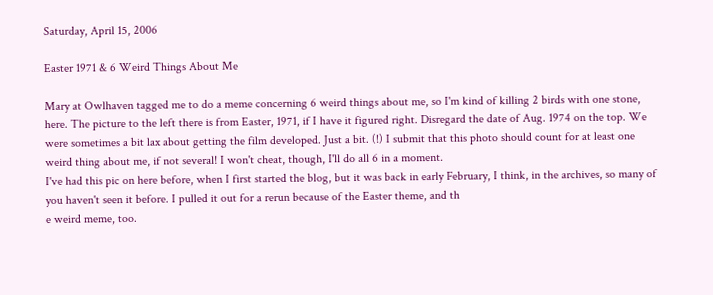Saturday, April 15, 2006

Easter 1971 & 6 Weird Things About Me

Mary at Owlhaven tagged me to do a meme concerning 6 weird things about me, so I'm kind of killing 2 birds with one stone, here. The picture to the left there is from Easter, 1971, if I have it figured right. Disregard the date of Aug. 1974 on the top. We were sometimes a bit lax about getting the film developed. Just a bit. (!) I submit that this photo should count for at least one weird thing about me, if not several! I won't cheat, though, I'll do all 6 in a moment.
I've had this pic on here before, when I first started the blog, but it was back in early February, I think, in the archives, so many of you haven't seen it before. I pulled it out for a rerun because of the Easter theme, and th
e weird meme, too.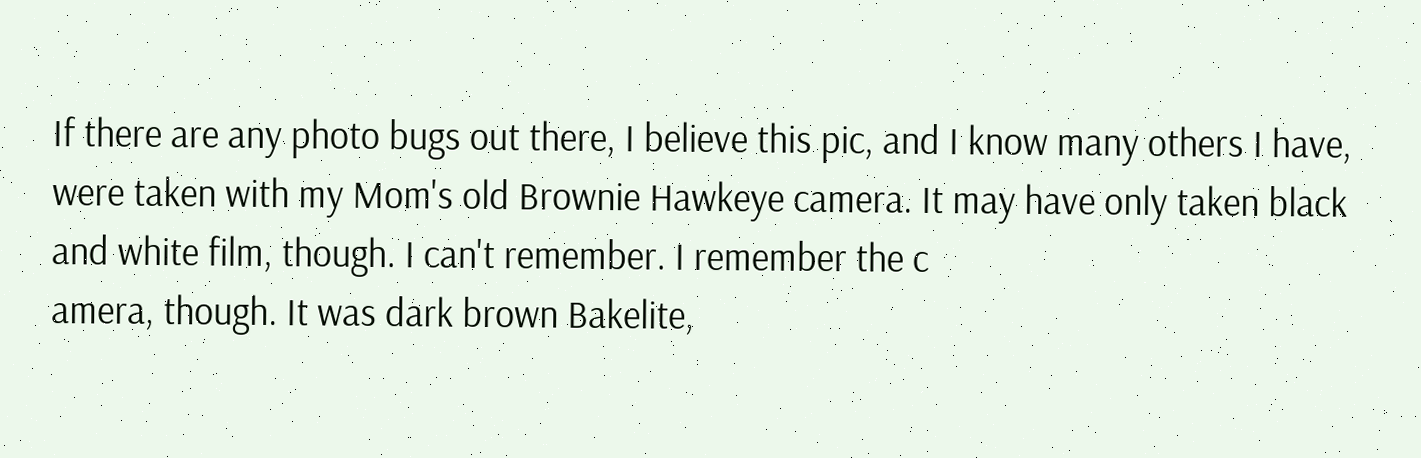If there are any photo bugs out there, I believe this pic, and I know many others I have, were taken with my Mom's old Brownie Hawkeye camera. It may have only taken black and white film, though. I can't remember. I remember the c
amera, though. It was dark brown Bakelite,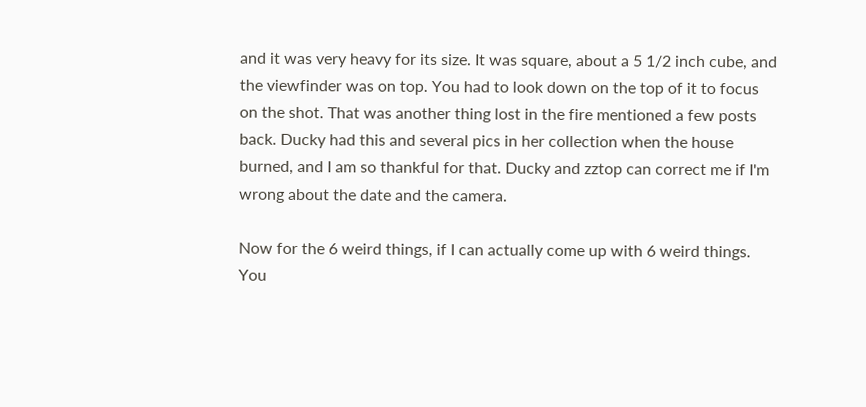and it was very heavy for its size. It was square, about a 5 1/2 inch cube, and the viewfinder was on top. You had to look down on the top of it to focus on the shot. That was another thing lost in the fire mentioned a few posts back. Ducky had this and several pics in her collection when the house burned, and I am so thankful for that. Ducky and zztop can correct me if I'm wrong about the date and the camera.

Now for the 6 weird things, if I can actually come up with 6 weird things. You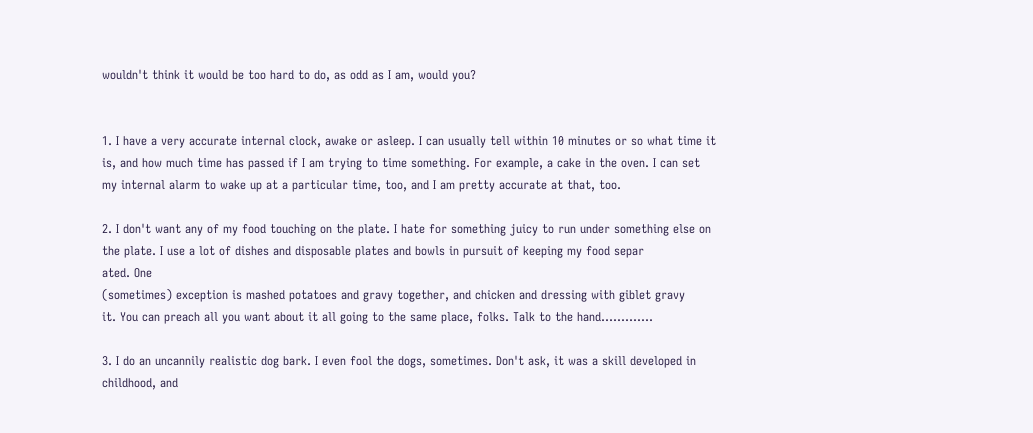wouldn't think it would be too hard to do, as odd as I am, would you?


1. I have a very accurate internal clock, awake or asleep. I can usually tell within 10 minutes or so what time it
is, and how much time has passed if I am trying to time something. For example, a cake in the oven. I can set
my internal alarm to wake up at a particular time, too, and I am pretty accurate at that, too.

2. I don't want any of my food touching on the plate. I hate for something juicy to run under something else on
the plate. I use a lot of dishes and disposable plates and bowls in pursuit of keeping my food separ
ated. One
(sometimes) exception is mashed potatoes and gravy together, and chicken and dressing with giblet gravy
it. You can preach all you want about it all going to the same place, folks. Talk to the hand.............

3. I do an uncannily realistic dog bark. I even fool the dogs, sometimes. Don't ask, it was a skill developed in
childhood, and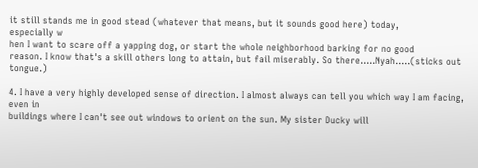it still stands me in good stead (whatever that means, but it sounds good here) today,
especially w
hen I want to scare off a yapping dog, or start the whole neighborhood barking for no good
reason. I know that's a skill others long to attain, but fail miserably. So there.....Nyah.....(sticks out tongue.)

4. I have a very highly developed sense of direction. I almost always can tell you which way I am facing, even in
buildings where I can't see out windows to orient on the sun. My sister Ducky will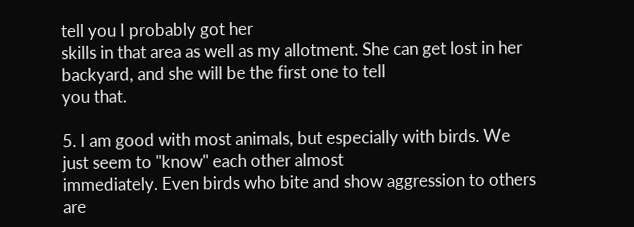tell you I probably got her
skills in that area as well as my allotment. She can get lost in her backyard, and she will be the first one to tell
you that.

5. I am good with most animals, but especially with birds. We just seem to "know" each other almost
immediately. Even birds who bite and show aggression to others are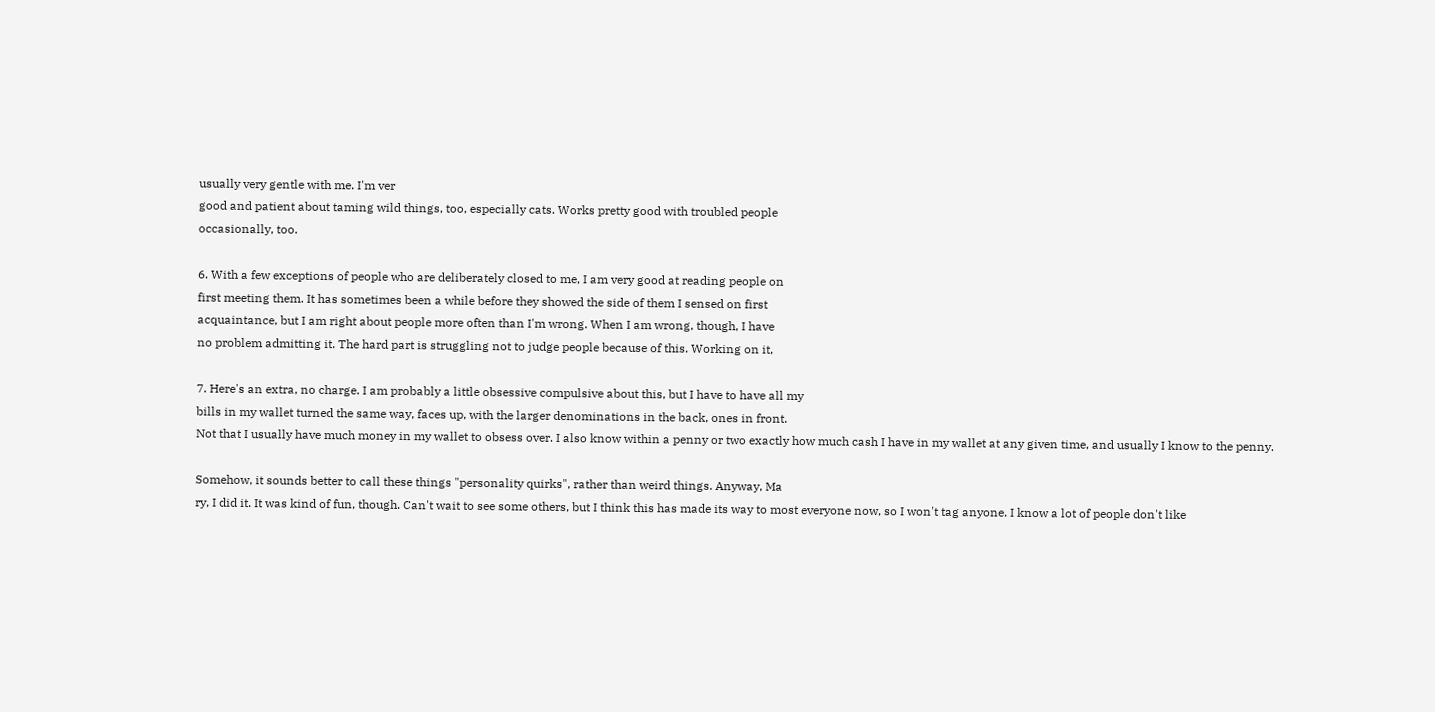usually very gentle with me. I'm ver
good and patient about taming wild things, too, especially cats. Works pretty good with troubled people
occasionally, too.

6. With a few exceptions of people who are deliberately closed to me, I am very good at reading people on
first meeting them. It has sometimes been a while before they showed the side of them I sensed on first
acquaintance, but I am right about people more often than I'm wrong. When I am wrong, though, I have
no problem admitting it. The hard part is struggling not to judge people because of this. Working on it,

7. Here's an extra, no charge. I am probably a little obsessive compulsive about this, but I have to have all my
bills in my wallet turned the same way, faces up, with the larger denominations in the back, ones in front.
Not that I usually have much money in my wallet to obsess over. I also know within a penny or two exactly how much cash I have in my wallet at any given time, and usually I know to the penny.

Somehow, it sounds better to call these things "personality quirks", rather than weird things. Anyway, Ma
ry, I did it. It was kind of fun, though. Can't wait to see some others, but I think this has made its way to most everyone now, so I won't tag anyone. I know a lot of people don't like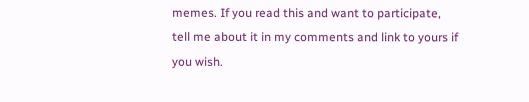memes. If you read this and want to participate, tell me about it in my comments and link to yours if you wish.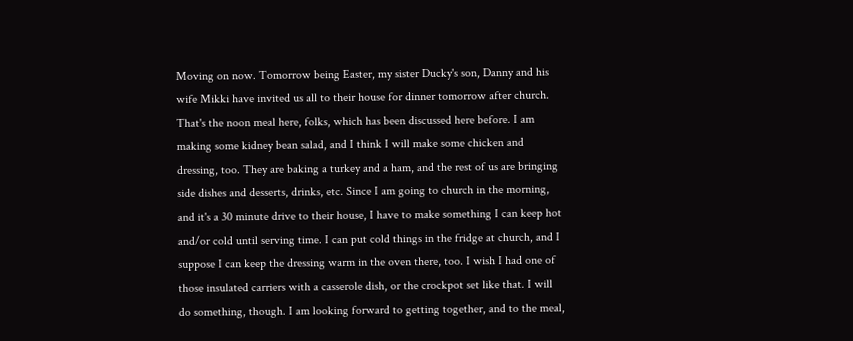Moving on now. Tomorrow being Easter, my sister Ducky's son, Danny and his wife Mikki have invited us all to their house for dinner tomorrow after church. That's the noon meal here, folks, which has been discussed here before. I am making some kidney bean salad, and I think I will make some chicken and dressing, too. They are baking a turkey and a ham, and the rest of us are bringing side dishes and desserts, drinks, etc. Since I am going to church in the morning, and it's a 30 minute drive to their house, I have to make something I can keep hot and/or cold until serving time. I can put cold things in the fridge at church, and I suppose I can keep the dressing warm in the oven there, too. I wish I had one of those insulated carriers with a casserole dish, or the crockpot set like that. I will do something, though. I am looking forward to getting together, and to the meal,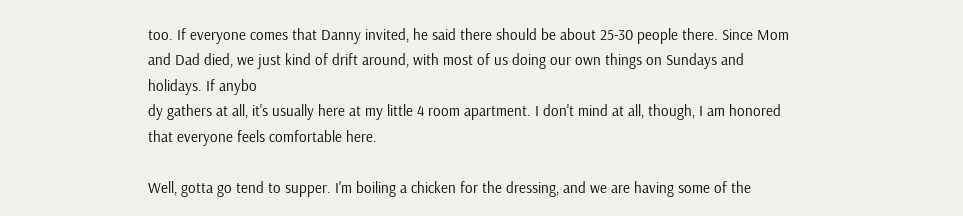too. If everyone comes that Danny invited, he said there should be about 25-30 people there. Since Mom and Dad died, we just kind of drift around, with most of us doing our own things on Sundays and holidays. If anybo
dy gathers at all, it's usually here at my little 4 room apartment. I don't mind at all, though, I am honored that everyone feels comfortable here.

Well, gotta go tend to supper. I'm boiling a chicken for the dressing, and we are having some of the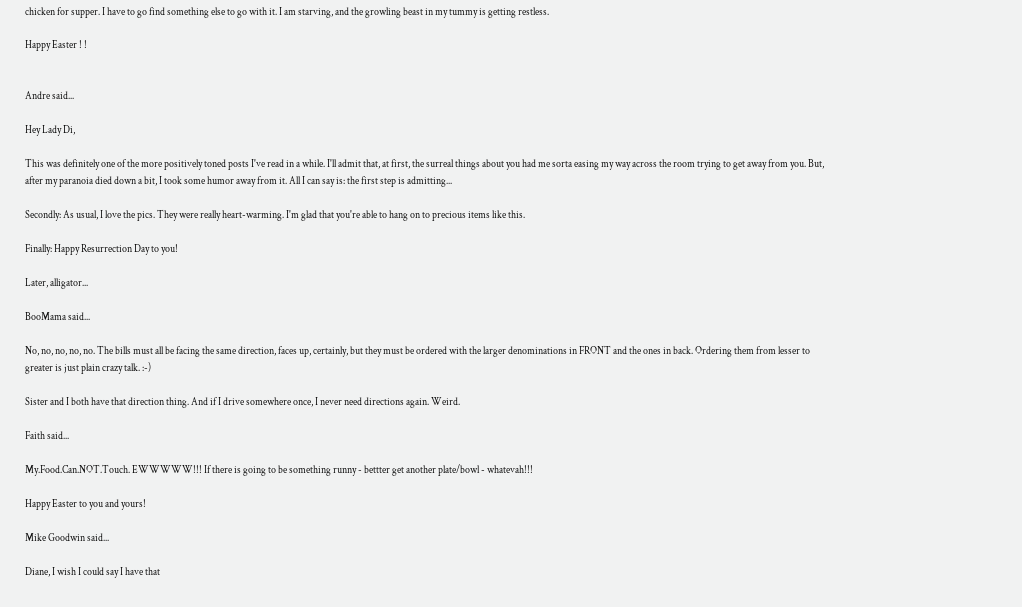chicken for supper. I have to go find something else to go with it. I am starving, and the growling beast in my tummy is getting restless.

Happy Easter ! !


Andre said...

Hey Lady Di,

This was definitely one of the more positively toned posts I've read in a while. I'll admit that, at first, the surreal things about you had me sorta easing my way across the room trying to get away from you. But, after my paranoia died down a bit, I took some humor away from it. All I can say is: the first step is admitting...

Secondly: As usual, I love the pics. They were really heart-warming. I'm glad that you're able to hang on to precious items like this.

Finally: Happy Resurrection Day to you!

Later, alligator...

BooMama said...

No, no, no, no, no. The bills must all be facing the same direction, faces up, certainly, but they must be ordered with the larger denominations in FRONT and the ones in back. Ordering them from lesser to greater is just plain crazy talk. :-)

Sister and I both have that direction thing. And if I drive somewhere once, I never need directions again. Weird.

Faith said...

My.Food.Can.NOT.Touch. EWWWWW!!! If there is going to be something runny - bettter get another plate/bowl - whatevah!!!

Happy Easter to you and yours!

Mike Goodwin said...

Diane, I wish I could say I have that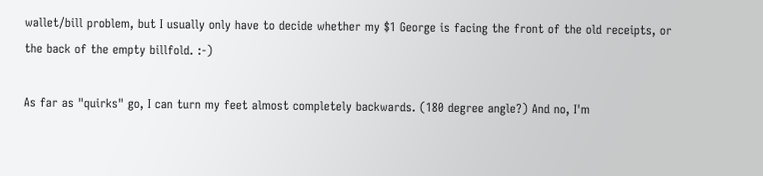wallet/bill problem, but I usually only have to decide whether my $1 George is facing the front of the old receipts, or the back of the empty billfold. :-)

As far as "quirks" go, I can turn my feet almost completely backwards. (180 degree angle?) And no, I'm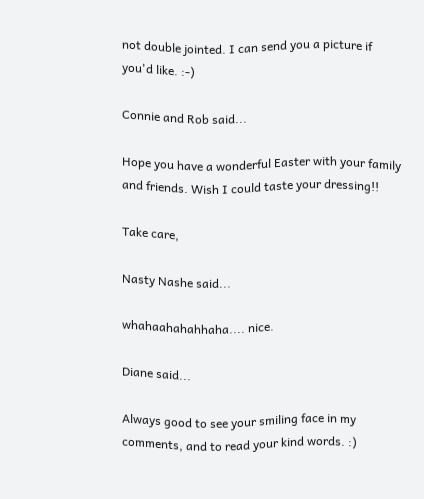not double jointed. I can send you a picture if you'd like. :-)

Connie and Rob said...

Hope you have a wonderful Easter with your family and friends. Wish I could taste your dressing!!

Take care,

Nasty Nashe said...

whahaahahahhaha.... nice.

Diane said...

Always good to see your smiling face in my comments, and to read your kind words. :)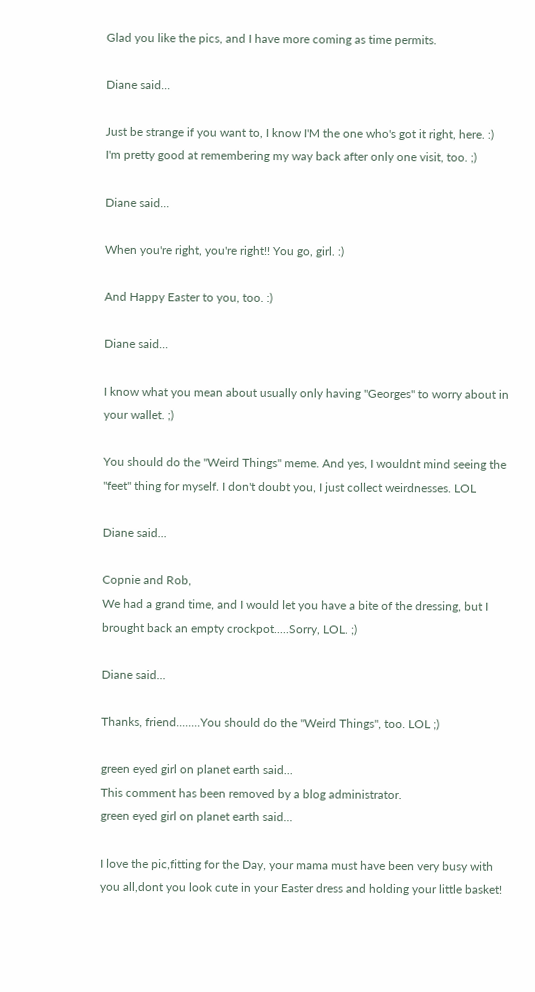Glad you like the pics, and I have more coming as time permits.

Diane said...

Just be strange if you want to, I know I'M the one who's got it right, here. :)
I'm pretty good at remembering my way back after only one visit, too. ;)

Diane said...

When you're right, you're right!! You go, girl. :)

And Happy Easter to you, too. :)

Diane said...

I know what you mean about usually only having "Georges" to worry about in your wallet. ;)

You should do the "Weird Things" meme. And yes, I wouldnt mind seeing the "feet" thing for myself. I don't doubt you, I just collect weirdnesses. LOL

Diane said...

Copnie and Rob,
We had a grand time, and I would let you have a bite of the dressing, but I brought back an empty crockpot.....Sorry, LOL. ;)

Diane said...

Thanks, friend........You should do the "Weird Things", too. LOL ;)

green eyed girl on planet earth said...
This comment has been removed by a blog administrator.
green eyed girl on planet earth said...

I love the pic,fitting for the Day, your mama must have been very busy with you all,dont you look cute in your Easter dress and holding your little basket!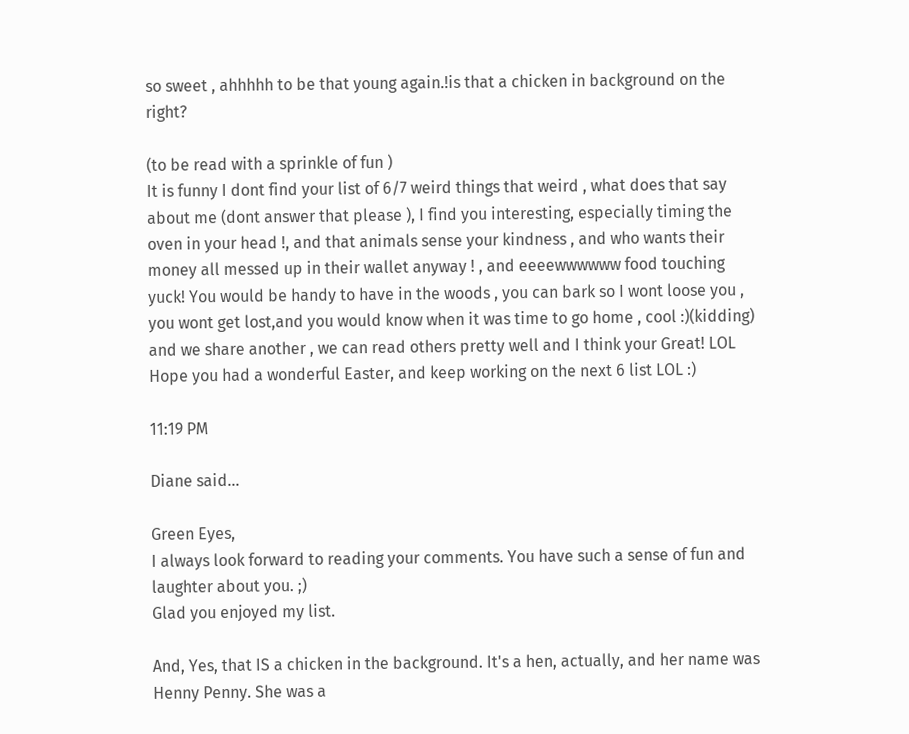so sweet , ahhhhh to be that young again.!is that a chicken in background on the right?

(to be read with a sprinkle of fun )
It is funny I dont find your list of 6/7 weird things that weird , what does that say about me (dont answer that please ), I find you interesting, especially timing the oven in your head !, and that animals sense your kindness , and who wants their money all messed up in their wallet anyway ! , and eeeewwwwww food touching yuck! You would be handy to have in the woods , you can bark so I wont loose you , you wont get lost,and you would know when it was time to go home , cool :)(kidding) and we share another , we can read others pretty well and I think your Great! LOL
Hope you had a wonderful Easter, and keep working on the next 6 list LOL :)

11:19 PM

Diane said...

Green Eyes,
I always look forward to reading your comments. You have such a sense of fun and laughter about you. ;)
Glad you enjoyed my list.

And, Yes, that IS a chicken in the background. It's a hen, actually, and her name was Henny Penny. She was a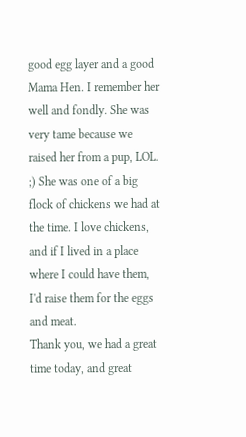good egg layer and a good Mama Hen. I remember her well and fondly. She was very tame because we raised her from a pup, LOL. ;) She was one of a big flock of chickens we had at the time. I love chickens, and if I lived in a place where I could have them, I'd raise them for the eggs and meat.
Thank you, we had a great time today, and great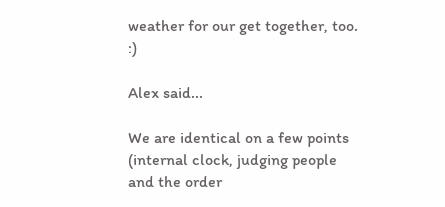weather for our get together, too. :)

Alex said...

We are identical on a few points (internal clock, judging people and the order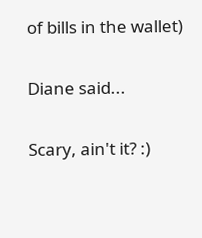of bills in the wallet)

Diane said...

Scary, ain't it? :)